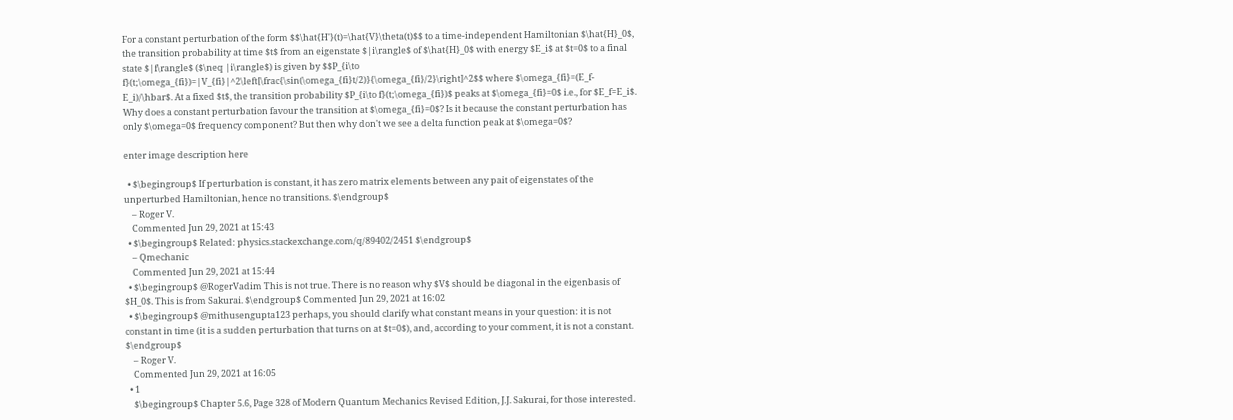For a constant perturbation of the form $$\hat{H'}(t)=\hat{V}\theta(t)$$ to a time-independent Hamiltonian $\hat{H}_0$, the transition probability at time $t$ from an eigenstate $|i\rangle$ of $\hat{H}_0$ with energy $E_i$ at $t=0$ to a final state $|f\rangle$ ($\neq |i\rangle$) is given by $$P_{i\to f}(t;\omega_{fi})=|V_{fi}|^2\left[\frac{\sin(\omega_{fi}t/2)}{\omega_{fi}/2}\right]^2$$ where $\omega_{fi}=(E_f-E_i)/\hbar$. At a fixed $t$, the transition probability $P_{i\to f}(t;\omega_{fi})$ peaks at $\omega_{fi}=0$ i.e., for $E_f=E_i$. Why does a constant perturbation favour the transition at $\omega_{fi}=0$? Is it because the constant perturbation has only $\omega=0$ frequency component? But then why don't we see a delta function peak at $\omega=0$?

enter image description here

  • $\begingroup$ If perturbation is constant, it has zero matrix elements between any pait of eigenstates of the unperturbed Hamiltonian, hence no transitions. $\endgroup$
    – Roger V.
    Commented Jun 29, 2021 at 15:43
  • $\begingroup$ Related: physics.stackexchange.com/q/89402/2451 $\endgroup$
    – Qmechanic
    Commented Jun 29, 2021 at 15:44
  • $\begingroup$ @RogerVadim This is not true. There is no reason why $V$ should be diagonal in the eigenbasis of $H_0$. This is from Sakurai. $\endgroup$ Commented Jun 29, 2021 at 16:02
  • $\begingroup$ @mithusengupta123 perhaps, you should clarify what constant means in your question: it is not constant in time (it is a sudden perturbation that turns on at $t=0$), and, according to your comment, it is not a constant. $\endgroup$
    – Roger V.
    Commented Jun 29, 2021 at 16:05
  • 1
    $\begingroup$ Chapter 5.6, Page 328 of Modern Quantum Mechanics Revised Edition, J.J. Sakurai, for those interested.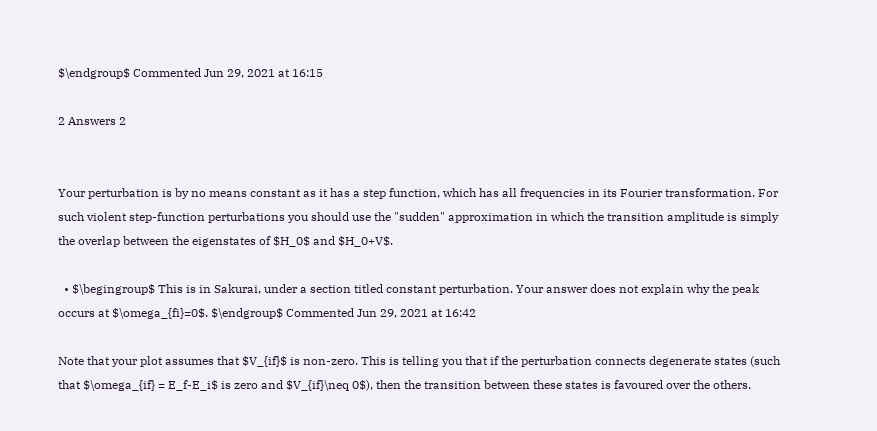$\endgroup$ Commented Jun 29, 2021 at 16:15

2 Answers 2


Your perturbation is by no means constant as it has a step function, which has all frequencies in its Fourier transformation. For such violent step-function perturbations you should use the "sudden" approximation in which the transition amplitude is simply the overlap between the eigenstates of $H_0$ and $H_0+V$.

  • $\begingroup$ This is in Sakurai, under a section titled constant perturbation. Your answer does not explain why the peak occurs at $\omega_{fi}=0$. $\endgroup$ Commented Jun 29, 2021 at 16:42

Note that your plot assumes that $V_{if}$ is non-zero. This is telling you that if the perturbation connects degenerate states (such that $\omega_{if} = E_f-E_i$ is zero and $V_{if}\neq 0$), then the transition between these states is favoured over the others.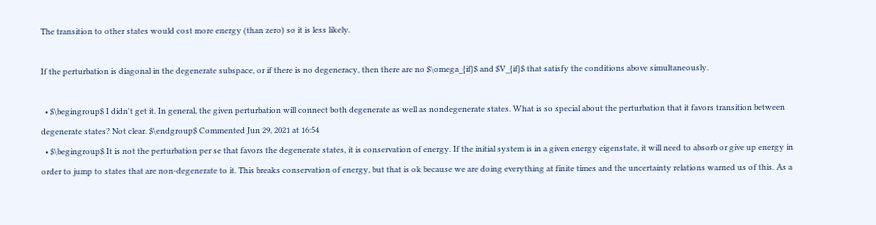The transition to other states would cost more energy (than zero) so it is less likely.

If the perturbation is diagonal in the degenerate subspace, or if there is no degeneracy, then there are no $\omega_{if}$ and $V_{if}$ that satisfy the conditions above simultaneously.

  • $\begingroup$ I didn't get it. In general, the given perturbation will connect both degenerate as well as nondegenerate states. What is so special about the perturbation that it favors transition between degenerate states? Not clear. $\endgroup$ Commented Jun 29, 2021 at 16:54
  • $\begingroup$ It is not the perturbation per se that favors the degenerate states, it is conservation of energy. If the initial system is in a given energy eigenstate, it will need to absorb or give up energy in order to jump to states that are non-degenerate to it. This breaks conservation of energy, but that is ok because we are doing everything at finite times and the uncertainty relations warned us of this. As a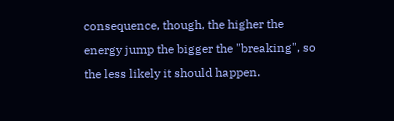consequence, though, the higher the energy jump the bigger the "breaking", so the less likely it should happen.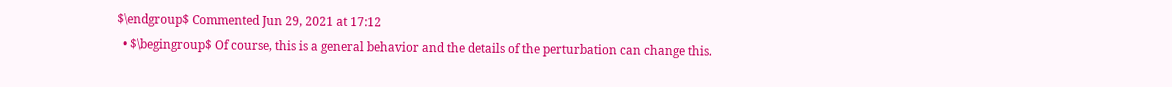$\endgroup$ Commented Jun 29, 2021 at 17:12
  • $\begingroup$ Of course, this is a general behavior and the details of the perturbation can change this.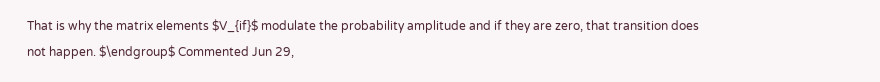That is why the matrix elements $V_{if}$ modulate the probability amplitude and if they are zero, that transition does not happen. $\endgroup$ Commented Jun 29,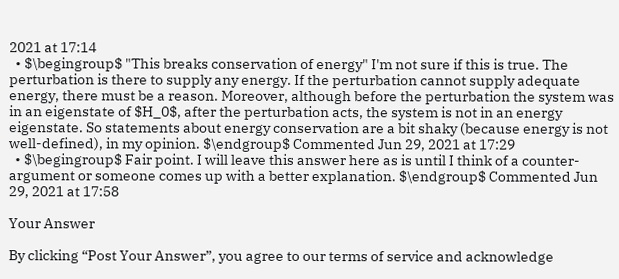2021 at 17:14
  • $\begingroup$ "This breaks conservation of energy" I'm not sure if this is true. The perturbation is there to supply any energy. If the perturbation cannot supply adequate energy, there must be a reason. Moreover, although before the perturbation the system was in an eigenstate of $H_0$, after the perturbation acts, the system is not in an energy eigenstate. So statements about energy conservation are a bit shaky (because energy is not well-defined), in my opinion. $\endgroup$ Commented Jun 29, 2021 at 17:29
  • $\begingroup$ Fair point. I will leave this answer here as is until I think of a counter-argument or someone comes up with a better explanation. $\endgroup$ Commented Jun 29, 2021 at 17:58

Your Answer

By clicking “Post Your Answer”, you agree to our terms of service and acknowledge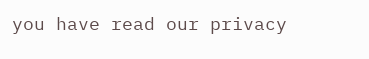you have read our privacy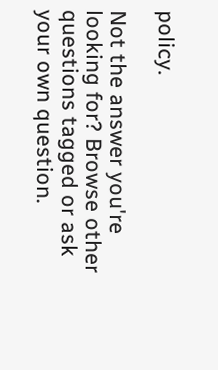policy.

Not the answer you're looking for? Browse other questions tagged or ask your own question.